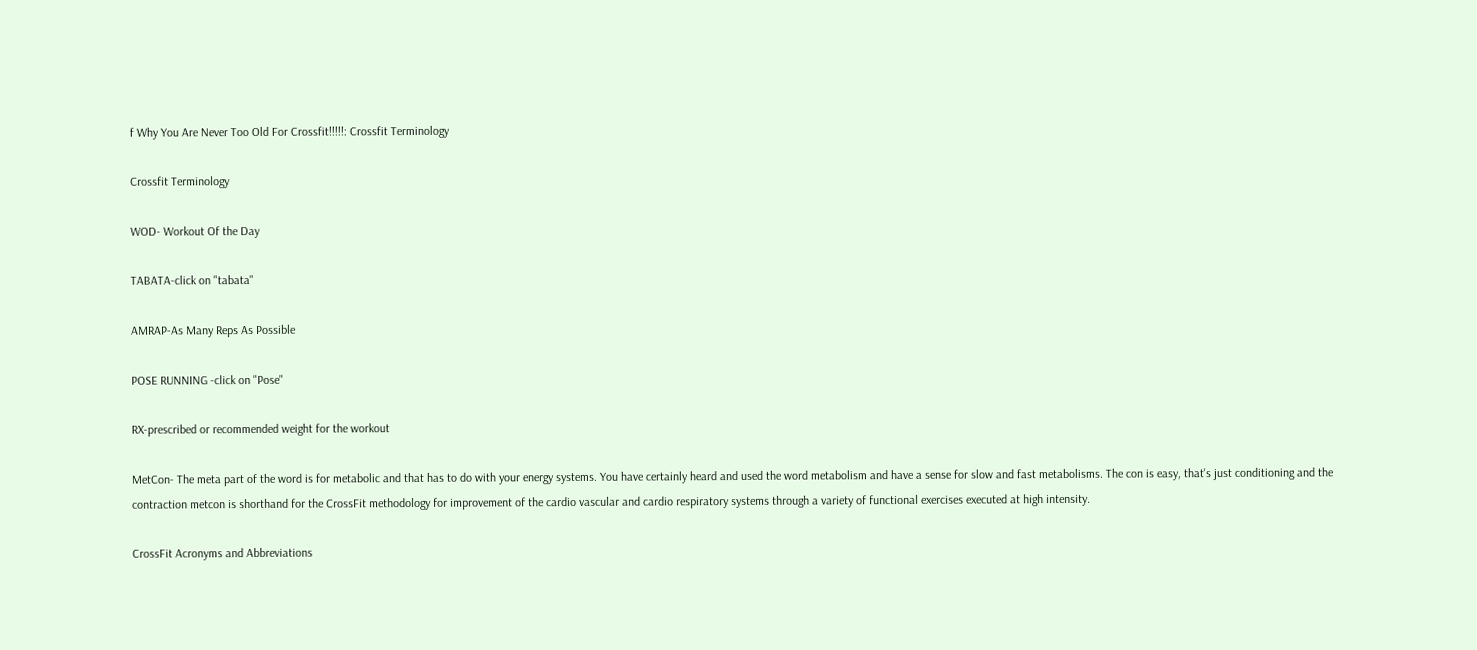f Why You Are Never Too Old For Crossfit!!!!!: Crossfit Terminology

Crossfit Terminology

WOD- Workout Of the Day

TABATA-click on "tabata"

AMRAP-As Many Reps As Possible

POSE RUNNING -click on "Pose"

RX-prescribed or recommended weight for the workout

MetCon- The meta part of the word is for metabolic and that has to do with your energy systems. You have certainly heard and used the word metabolism and have a sense for slow and fast metabolisms. The con is easy, that's just conditioning and the contraction metcon is shorthand for the CrossFit methodology for improvement of the cardio vascular and cardio respiratory systems through a variety of functional exercises executed at high intensity.

CrossFit Acronyms and Abbreviations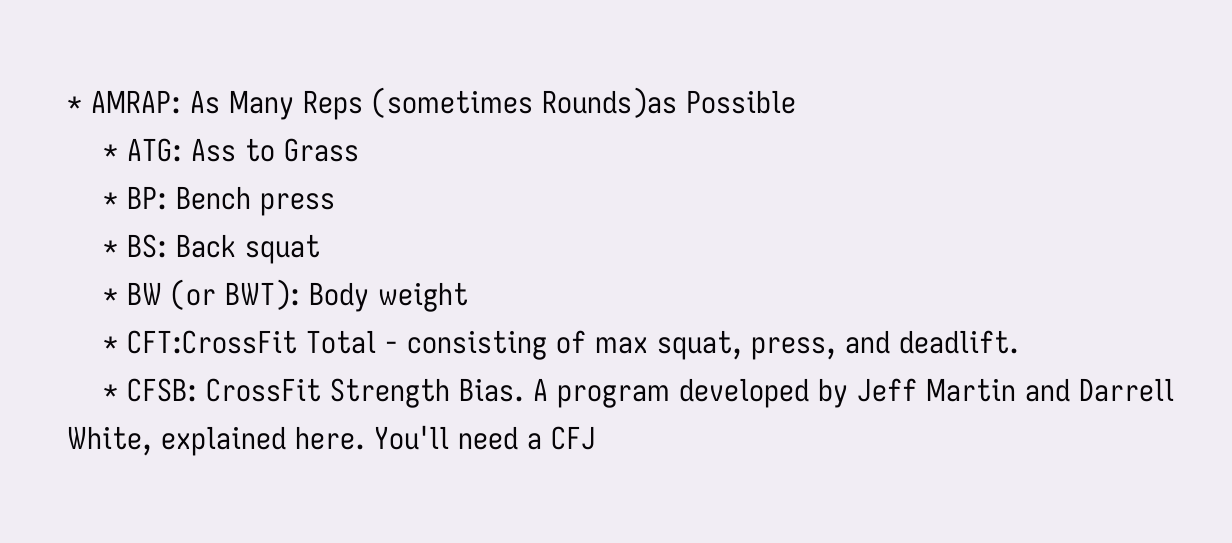* AMRAP: As Many Reps (sometimes Rounds)as Possible
    * ATG: Ass to Grass
    * BP: Bench press
    * BS: Back squat
    * BW (or BWT): Body weight
    * CFT:CrossFit Total - consisting of max squat, press, and deadlift.
    * CFSB: CrossFit Strength Bias. A program developed by Jeff Martin and Darrell White, explained here. You'll need a CFJ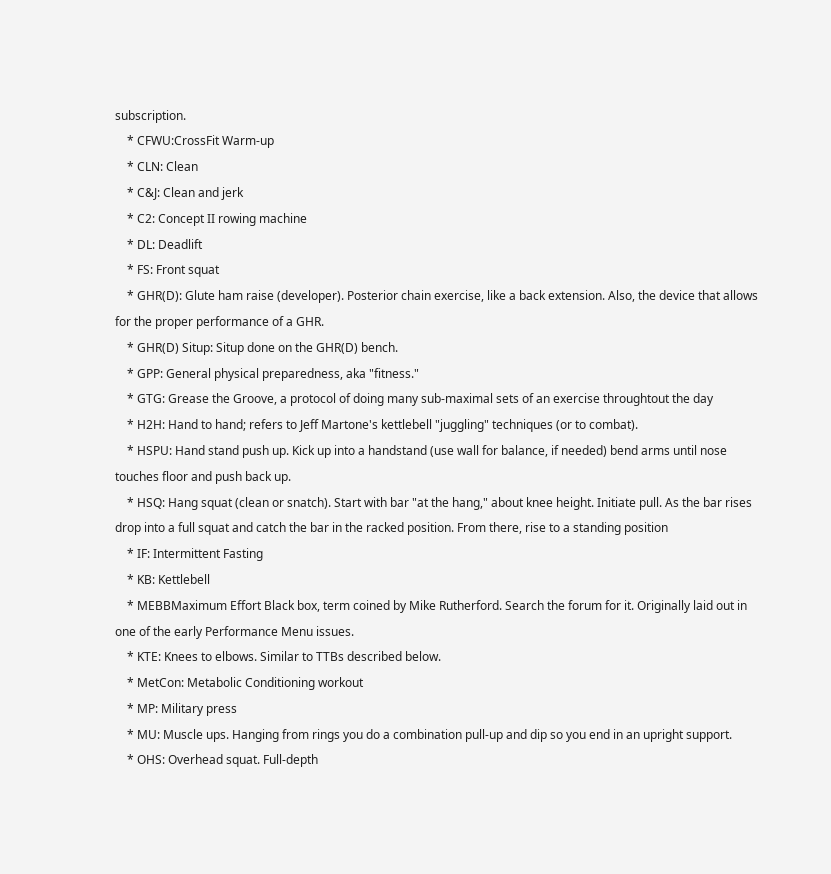subscription.
    * CFWU:CrossFit Warm-up
    * CLN: Clean
    * C&J: Clean and jerk
    * C2: Concept II rowing machine
    * DL: Deadlift
    * FS: Front squat
    * GHR(D): Glute ham raise (developer). Posterior chain exercise, like a back extension. Also, the device that allows for the proper performance of a GHR.
    * GHR(D) Situp: Situp done on the GHR(D) bench.
    * GPP: General physical preparedness, aka "fitness."
    * GTG: Grease the Groove, a protocol of doing many sub-maximal sets of an exercise throughtout the day
    * H2H: Hand to hand; refers to Jeff Martone's kettlebell "juggling" techniques (or to combat).
    * HSPU: Hand stand push up. Kick up into a handstand (use wall for balance, if needed) bend arms until nose touches floor and push back up.
    * HSQ: Hang squat (clean or snatch). Start with bar "at the hang," about knee height. Initiate pull. As the bar rises drop into a full squat and catch the bar in the racked position. From there, rise to a standing position
    * IF: Intermittent Fasting
    * KB: Kettlebell
    * MEBBMaximum Effort Black box, term coined by Mike Rutherford. Search the forum for it. Originally laid out in one of the early Performance Menu issues.
    * KTE: Knees to elbows. Similar to TTBs described below.
    * MetCon: Metabolic Conditioning workout
    * MP: Military press
    * MU: Muscle ups. Hanging from rings you do a combination pull-up and dip so you end in an upright support.
    * OHS: Overhead squat. Full-depth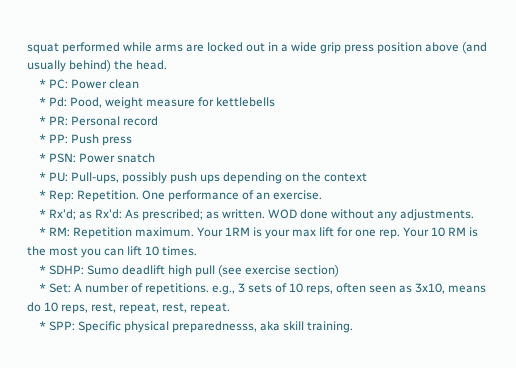squat performed while arms are locked out in a wide grip press position above (and usually behind) the head.
    * PC: Power clean
    * Pd: Pood, weight measure for kettlebells
    * PR: Personal record
    * PP: Push press
    * PSN: Power snatch
    * PU: Pull-ups, possibly push ups depending on the context
    * Rep: Repetition. One performance of an exercise.
    * Rx'd; as Rx'd: As prescribed; as written. WOD done without any adjustments.
    * RM: Repetition maximum. Your 1RM is your max lift for one rep. Your 10 RM is the most you can lift 10 times.
    * SDHP: Sumo deadlift high pull (see exercise section)
    * Set: A number of repetitions. e.g., 3 sets of 10 reps, often seen as 3x10, means do 10 reps, rest, repeat, rest, repeat.
    * SPP: Specific physical preparednesss, aka skill training.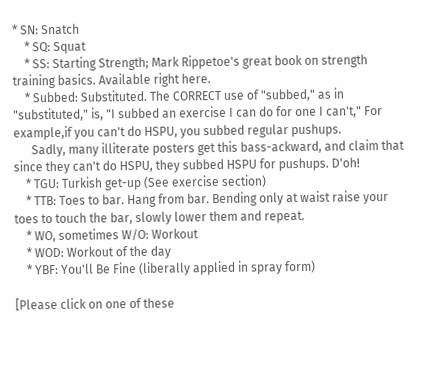* SN: Snatch
    * SQ: Squat
    * SS: Starting Strength; Mark Rippetoe's great book on strength training basics. Available right here.
    * Subbed: Substituted. The CORRECT use of "subbed," as in "substituted," is, "I subbed an exercise I can do for one I can't," For example,if you can't do HSPU, you subbed regular pushups.
      Sadly, many illiterate posters get this bass-ackward, and claim that since they can't do HSPU, they subbed HSPU for pushups. D'oh!
    * TGU: Turkish get-up (See exercise section)
    * TTB: Toes to bar. Hang from bar. Bending only at waist raise your toes to touch the bar, slowly lower them and repeat.
    * WO, sometimes W/O: Workout
    * WOD: Workout of the day
    * YBF: You'll Be Fine (liberally applied in spray form)

[Please click on one of these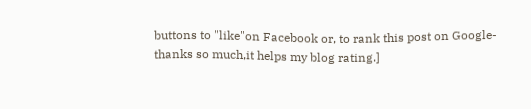buttons to "like"on Facebook or, to rank this post on Google-thanks so much,it helps my blog rating.]